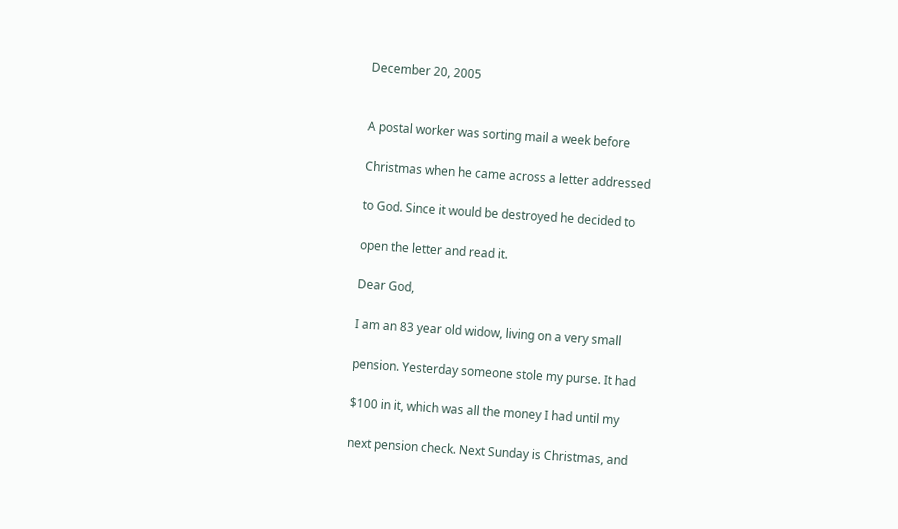December 20, 2005


A postal worker was sorting mail a week before

Christmas when he came across a letter addressed

to God. Since it would be destroyed he decided to

open the letter and read it.

Dear God,

I am an 83 year old widow, living on a very small

pension. Yesterday someone stole my purse. It had

$100 in it, which was all the money I had until my

next pension check. Next Sunday is Christmas, and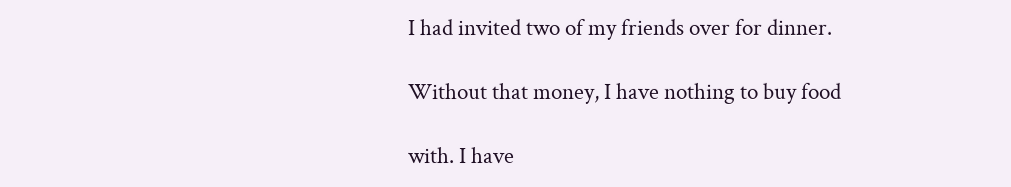I had invited two of my friends over for dinner.

Without that money, I have nothing to buy food

with. I have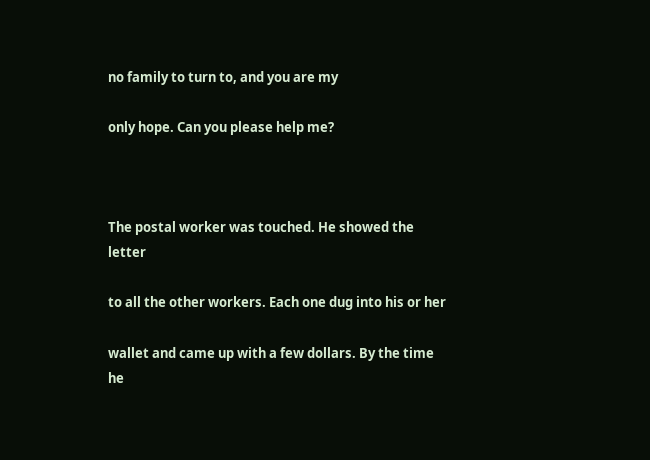no family to turn to, and you are my

only hope. Can you please help me?



The postal worker was touched. He showed the letter

to all the other workers. Each one dug into his or her

wallet and came up with a few dollars. By the time he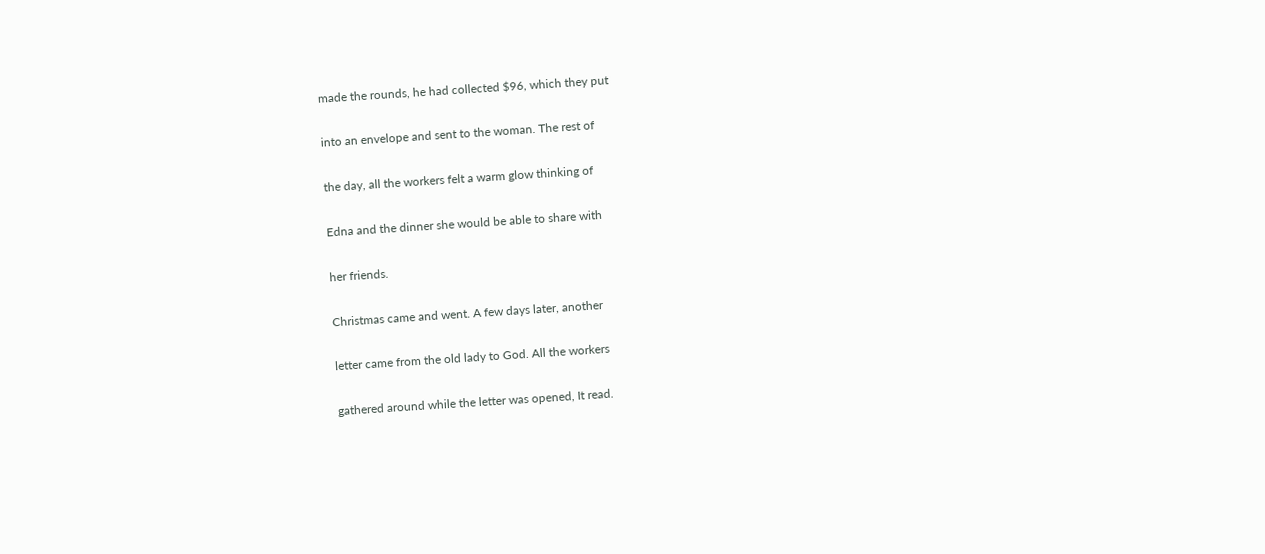made the rounds, he had collected $96, which they put

into an envelope and sent to the woman. The rest of

the day, all the workers felt a warm glow thinking of

Edna and the dinner she would be able to share with

her friends.

Christmas came and went. A few days later, another

letter came from the old lady to God. All the workers

gathered around while the letter was opened, It read.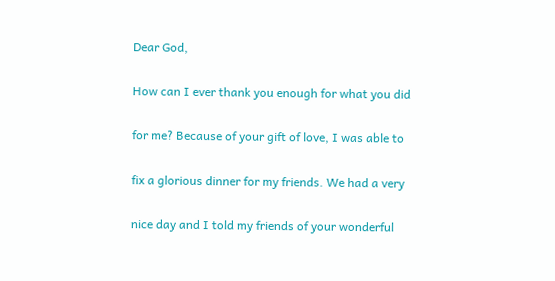Dear God,

How can I ever thank you enough for what you did

for me? Because of your gift of love, I was able to

fix a glorious dinner for my friends. We had a very

nice day and I told my friends of your wonderful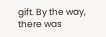gift. By the way, there was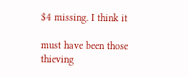$4 missing. I think it

must have been those thieving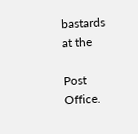bastards at the

Post Office.